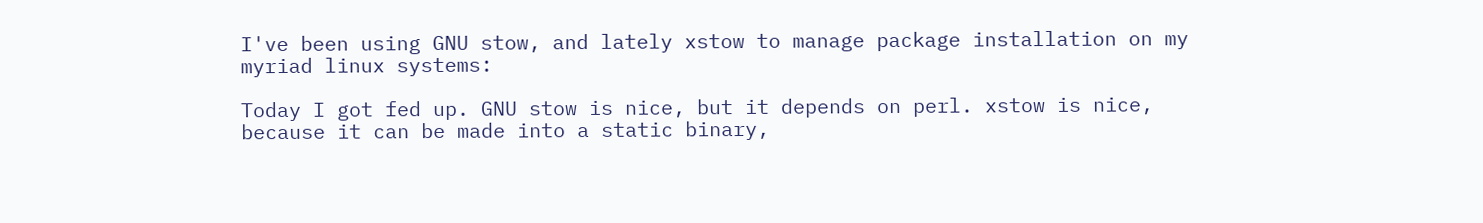I've been using GNU stow, and lately xstow to manage package installation on my myriad linux systems:

Today I got fed up. GNU stow is nice, but it depends on perl. xstow is nice, because it can be made into a static binary,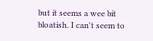but it seems a wee bit bloatish. I can't seem to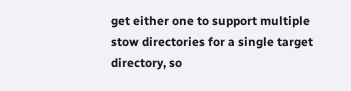get either one to support multiple stow directories for a single target directory, so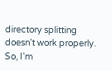directory splitting doesn't work properly. So, I'm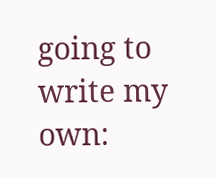going to write my own: